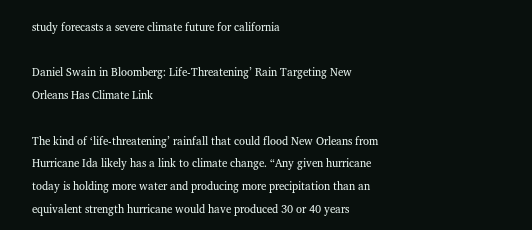study forecasts a severe climate future for california

Daniel Swain in Bloomberg: Life-Threatening’ Rain Targeting New Orleans Has Climate Link

The kind of ‘life-threatening’ rainfall that could flood New Orleans from Hurricane Ida likely has a link to climate change. “Any given hurricane today is holding more water and producing more precipitation than an equivalent strength hurricane would have produced 30 or 40 years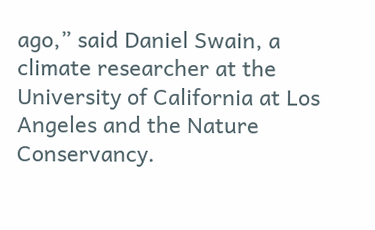ago,” said Daniel Swain, a climate researcher at the University of California at Los Angeles and the Nature Conservancy.